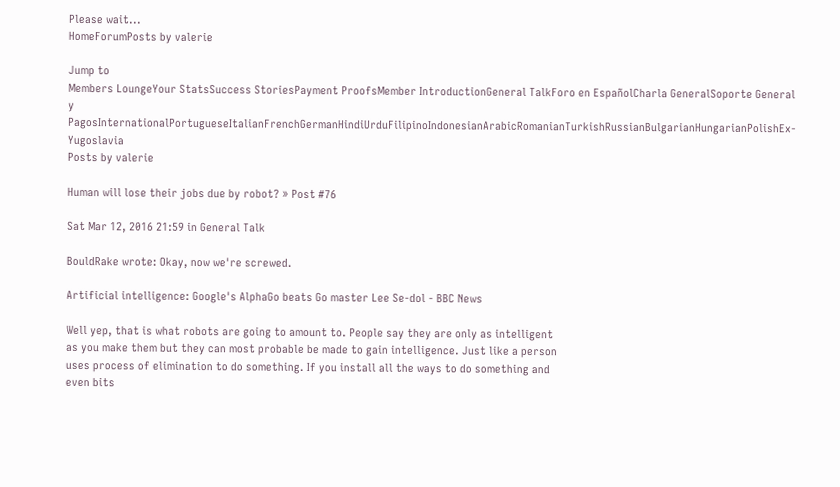Please wait...
HomeForumPosts by valerie

Jump to
Members LoungeYour StatsSuccess StoriesPayment ProofsMember IntroductionGeneral TalkForo en EspañolCharla GeneralSoporte General y PagosInternationalPortugueseItalianFrenchGermanHindiUrduFilipinoIndonesianArabicRomanianTurkishRussianBulgarianHungarianPolishEx-Yugoslavia
Posts by valerie

Human will lose their jobs due by robot? » Post #76

Sat Mar 12, 2016 21:59 in General Talk

BouldRake wrote: Okay, now we're screwed.

Artificial intelligence: Google's AlphaGo beats Go master Lee Se-dol - BBC News

Well yep, that is what robots are going to amount to. People say they are only as intelligent
as you make them but they can most probable be made to gain intelligence. Just like a person
uses process of elimination to do something. If you install all the ways to do something and
even bits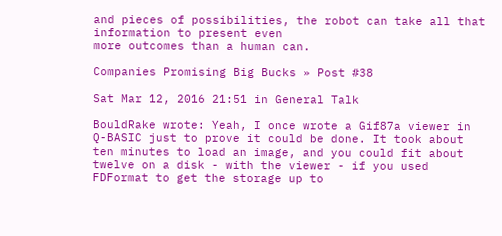and pieces of possibilities, the robot can take all that information to present even
more outcomes than a human can.

Companies Promising Big Bucks » Post #38

Sat Mar 12, 2016 21:51 in General Talk

BouldRake wrote: Yeah, I once wrote a Gif87a viewer in Q-BASIC just to prove it could be done. It took about ten minutes to load an image, and you could fit about twelve on a disk - with the viewer - if you used FDFormat to get the storage up to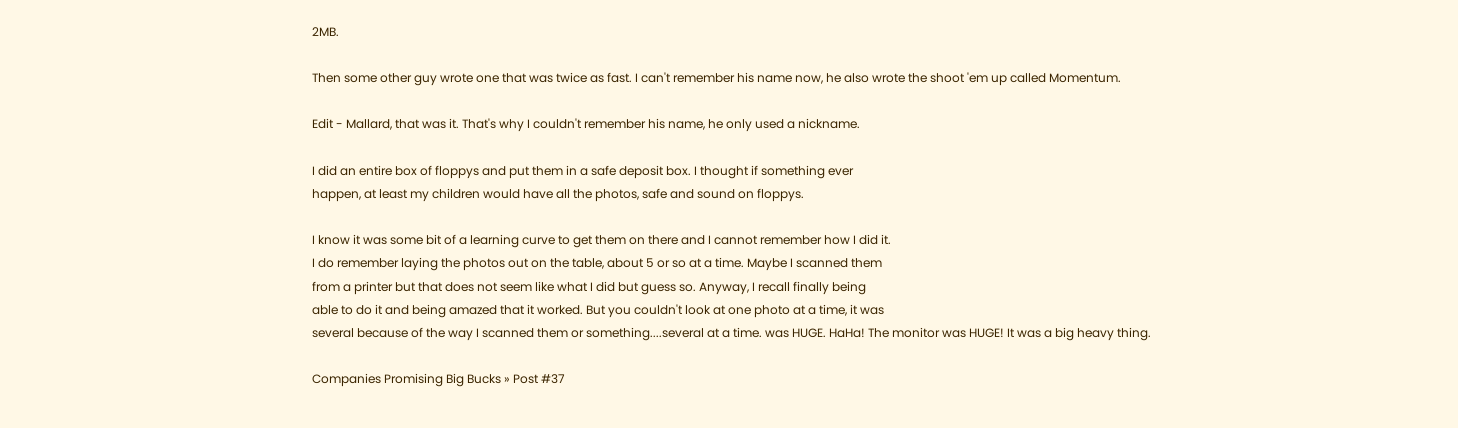2MB.

Then some other guy wrote one that was twice as fast. I can't remember his name now, he also wrote the shoot 'em up called Momentum.

Edit - Mallard, that was it. That's why I couldn't remember his name, he only used a nickname.

I did an entire box of floppys and put them in a safe deposit box. I thought if something ever
happen, at least my children would have all the photos, safe and sound on floppys.

I know it was some bit of a learning curve to get them on there and I cannot remember how I did it.
I do remember laying the photos out on the table, about 5 or so at a time. Maybe I scanned them
from a printer but that does not seem like what I did but guess so. Anyway, I recall finally being
able to do it and being amazed that it worked. But you couldn't look at one photo at a time, it was
several because of the way I scanned them or something....several at a time. was HUGE. HaHa! The monitor was HUGE! It was a big heavy thing.

Companies Promising Big Bucks » Post #37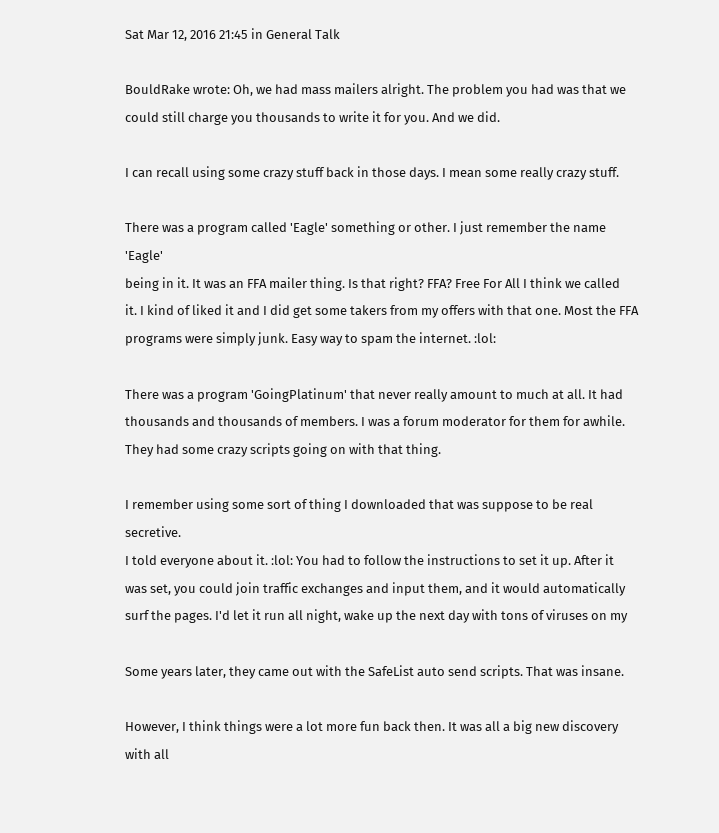Sat Mar 12, 2016 21:45 in General Talk

BouldRake wrote: Oh, we had mass mailers alright. The problem you had was that we could still charge you thousands to write it for you. And we did.

I can recall using some crazy stuff back in those days. I mean some really crazy stuff.

There was a program called 'Eagle' something or other. I just remember the name 'Eagle'
being in it. It was an FFA mailer thing. Is that right? FFA? Free For All I think we called
it. I kind of liked it and I did get some takers from my offers with that one. Most the FFA
programs were simply junk. Easy way to spam the internet. :lol:

There was a program 'GoingPlatinum' that never really amount to much at all. It had
thousands and thousands of members. I was a forum moderator for them for awhile.
They had some crazy scripts going on with that thing.

I remember using some sort of thing I downloaded that was suppose to be real secretive.
I told everyone about it. :lol: You had to follow the instructions to set it up. After it
was set, you could join traffic exchanges and input them, and it would automatically
surf the pages. I'd let it run all night, wake up the next day with tons of viruses on my

Some years later, they came out with the SafeList auto send scripts. That was insane.

However, I think things were a lot more fun back then. It was all a big new discovery
with all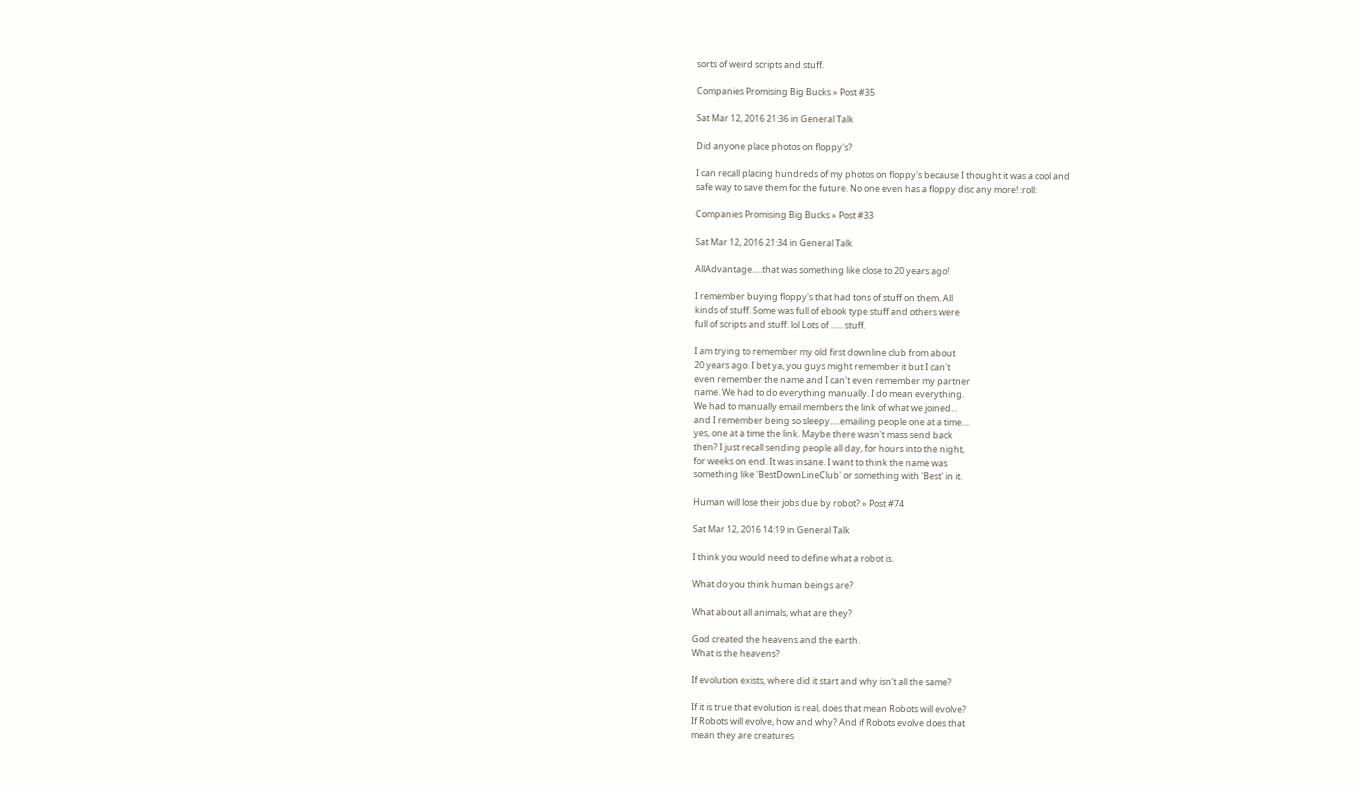sorts of weird scripts and stuff.

Companies Promising Big Bucks » Post #35

Sat Mar 12, 2016 21:36 in General Talk

Did anyone place photos on floppy's?

I can recall placing hundreds of my photos on floppy's because I thought it was a cool and
safe way to save them for the future. No one even has a floppy disc any more! :roll:

Companies Promising Big Bucks » Post #33

Sat Mar 12, 2016 21:34 in General Talk

AllAdvantage.....that was something like close to 20 years ago!

I remember buying floppy's that had tons of stuff on them. All
kinds of stuff. Some was full of ebook type stuff and others were
full of scripts and stuff. lol Lots of ...... stuff.

I am trying to remember my old first downline club from about
20 years ago. I bet ya, you guys might remember it but I can't
even remember the name and I can't even remember my partner
name. We had to do everything manually. I do mean everything.
We had to manually email members the link of what we joined...
and I remember being so sleepy.....emailing people one at a time....
yes, one at a time the link. Maybe there wasn't mass send back
then? I just recall sending people all day, for hours into the night,
for weeks on end. It was insane. I want to think the name was
something like 'BestDownLineClub' or something with 'Best' in it.

Human will lose their jobs due by robot? » Post #74

Sat Mar 12, 2016 14:19 in General Talk

I think you would need to define what a robot is.

What do you think human beings are?

What about all animals, what are they?

God created the heavens and the earth.
What is the heavens?

If evolution exists, where did it start and why isn't all the same?

If it is true that evolution is real, does that mean Robots will evolve?
If Robots will evolve, how and why? And if Robots evolve does that
mean they are creatures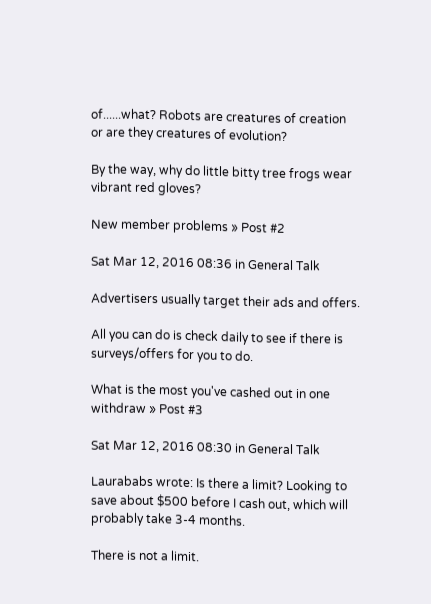of......what? Robots are creatures of creation
or are they creatures of evolution?

By the way, why do little bitty tree frogs wear vibrant red gloves?

New member problems » Post #2

Sat Mar 12, 2016 08:36 in General Talk

Advertisers usually target their ads and offers.

All you can do is check daily to see if there is surveys/offers for you to do.

What is the most you've cashed out in one withdraw » Post #3

Sat Mar 12, 2016 08:30 in General Talk

Laurababs wrote: Is there a limit? Looking to save about $500 before I cash out, which will probably take 3-4 months.

There is not a limit.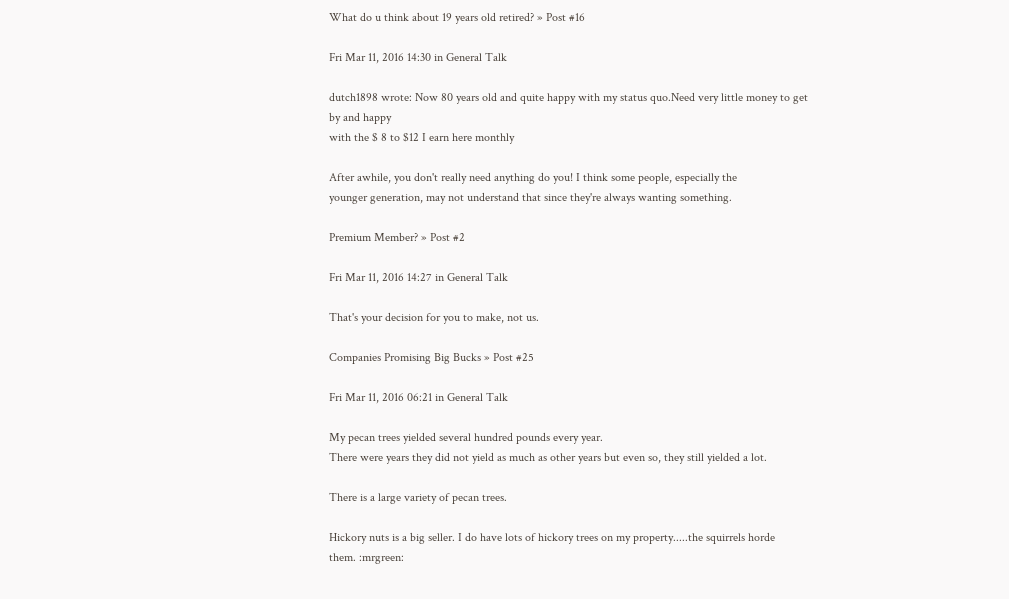What do u think about 19 years old retired? » Post #16

Fri Mar 11, 2016 14:30 in General Talk

dutch1898 wrote: Now 80 years old and quite happy with my status quo.Need very little money to get by and happy
with the $ 8 to $12 I earn here monthly

After awhile, you don't really need anything do you! I think some people, especially the
younger generation, may not understand that since they're always wanting something.

Premium Member? » Post #2

Fri Mar 11, 2016 14:27 in General Talk

That's your decision for you to make, not us.

Companies Promising Big Bucks » Post #25

Fri Mar 11, 2016 06:21 in General Talk

My pecan trees yielded several hundred pounds every year.
There were years they did not yield as much as other years but even so, they still yielded a lot.

There is a large variety of pecan trees.

Hickory nuts is a big seller. I do have lots of hickory trees on my property.....the squirrels horde
them. :mrgreen: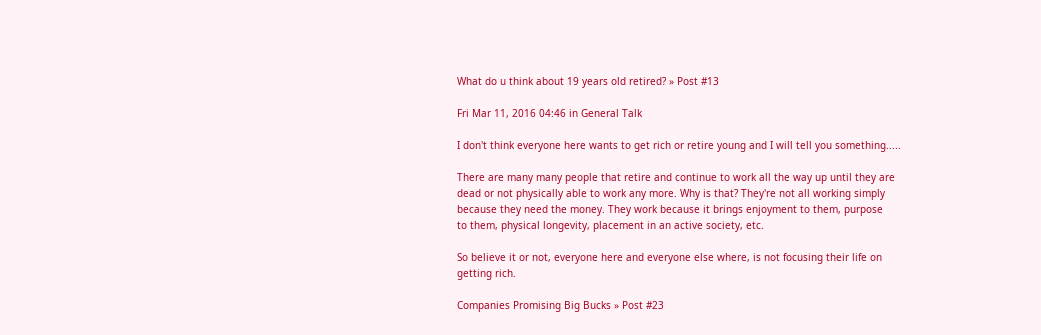What do u think about 19 years old retired? » Post #13

Fri Mar 11, 2016 04:46 in General Talk

I don't think everyone here wants to get rich or retire young and I will tell you something.....

There are many many people that retire and continue to work all the way up until they are
dead or not physically able to work any more. Why is that? They're not all working simply
because they need the money. They work because it brings enjoyment to them, purpose
to them, physical longevity, placement in an active society, etc.

So believe it or not, everyone here and everyone else where, is not focusing their life on
getting rich.

Companies Promising Big Bucks » Post #23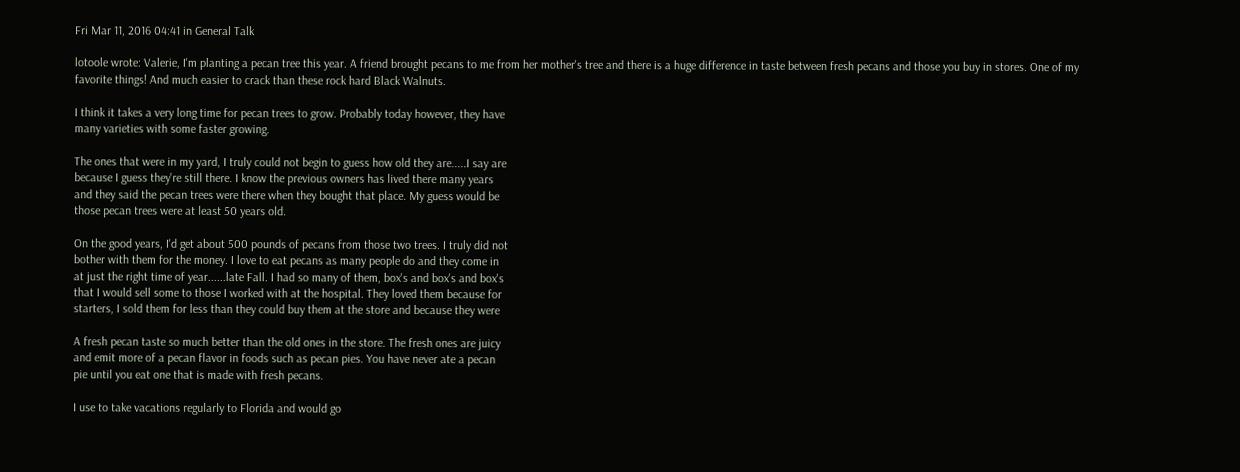Fri Mar 11, 2016 04:41 in General Talk

lotoole wrote: Valerie, I'm planting a pecan tree this year. A friend brought pecans to me from her mother's tree and there is a huge difference in taste between fresh pecans and those you buy in stores. One of my favorite things! And much easier to crack than these rock hard Black Walnuts.

I think it takes a very long time for pecan trees to grow. Probably today however, they have
many varieties with some faster growing.

The ones that were in my yard, I truly could not begin to guess how old they are.....I say are
because I guess they're still there. I know the previous owners has lived there many years
and they said the pecan trees were there when they bought that place. My guess would be
those pecan trees were at least 50 years old.

On the good years, I'd get about 500 pounds of pecans from those two trees. I truly did not
bother with them for the money. I love to eat pecans as many people do and they come in
at just the right time of year......late Fall. I had so many of them, box's and box's and box's
that I would sell some to those I worked with at the hospital. They loved them because for
starters, I sold them for less than they could buy them at the store and because they were

A fresh pecan taste so much better than the old ones in the store. The fresh ones are juicy
and emit more of a pecan flavor in foods such as pecan pies. You have never ate a pecan
pie until you eat one that is made with fresh pecans.

I use to take vacations regularly to Florida and would go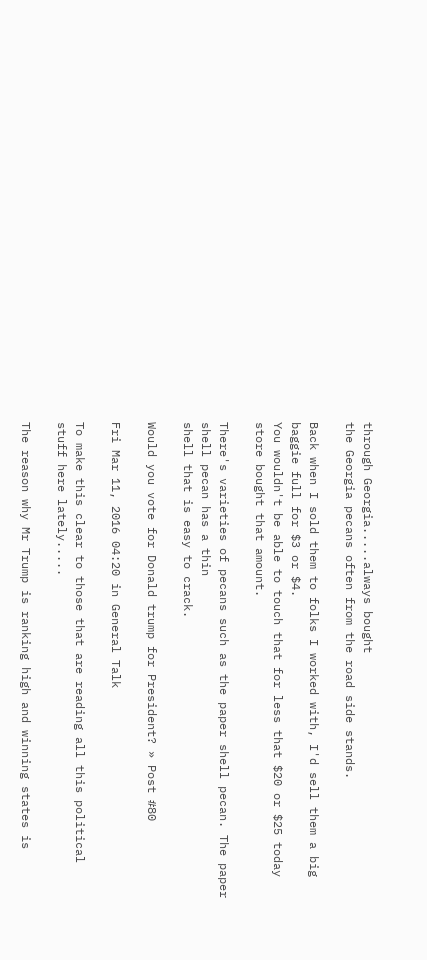through Georgia.....always bought
the Georgia pecans often from the road side stands.

Back when I sold them to folks I worked with, I'd sell them a big baggie full for $3 or $4.
You wouldn't be able to touch that for less that $20 or $25 today store bought that amount.

There's varieties of pecans such as the paper shell pecan. The paper shell pecan has a thin
shell that is easy to crack.

Would you vote for Donald trump for President? » Post #80

Fri Mar 11, 2016 04:20 in General Talk

To make this clear to those that are reading all this political stuff here lately.....

The reason why Mr Trump is ranking high and winning states is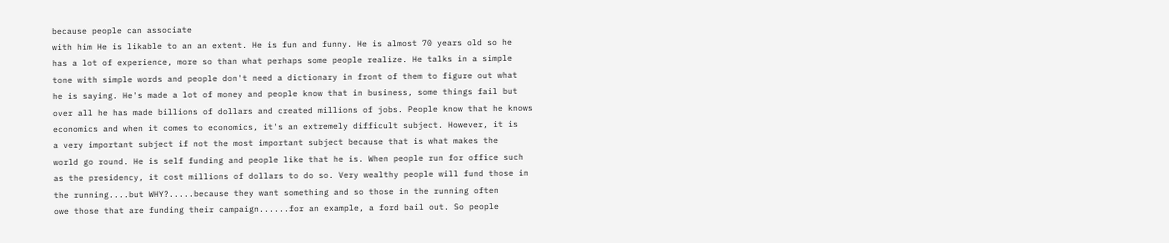because people can associate
with him He is likable to an an extent. He is fun and funny. He is almost 70 years old so he
has a lot of experience, more so than what perhaps some people realize. He talks in a simple
tone with simple words and people don't need a dictionary in front of them to figure out what
he is saying. He's made a lot of money and people know that in business, some things fail but
over all he has made billions of dollars and created millions of jobs. People know that he knows
economics and when it comes to economics, it's an extremely difficult subject. However, it is
a very important subject if not the most important subject because that is what makes the
world go round. He is self funding and people like that he is. When people run for office such
as the presidency, it cost millions of dollars to do so. Very wealthy people will fund those in
the running....but WHY?.....because they want something and so those in the running often
owe those that are funding their campaign......for an example, a ford bail out. So people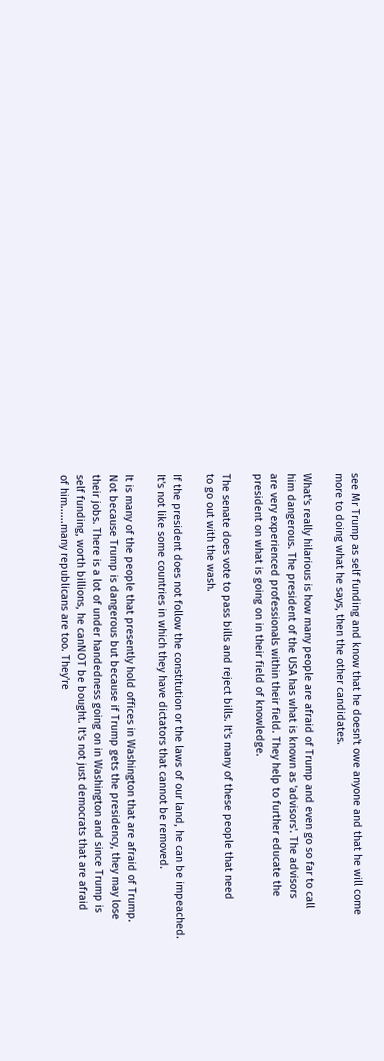see Mr Trump as self funding and know that he doesn't owe anyone and that he will come
more to doing what he says, then the other candidates.

What's really hilarious is how many people are afraid of Trump and even go so far to call
him dangerous. The president of the USA has what is known as 'advisors'. The advisors
are very experienced professionals within their field. They help to further educate the
president on what is going on in their field of knowledge.

The senate does vote to pass bills and reject bills. It's many of these people that need
to go out with the wash.

If the president does not follow the constitution or the laws of our land, he can be impeached.
It's not like some countries in which they have dictators that cannot be removed.

It is many of the people that presently hold offices in Washington that are afraid of Trump.
Not because Trump is dangerous but because if Trump gets the presidency, they may lose
their jobs. There is a lot of under handedness going on in Washington and since Trump is
self funding, worth billions, he canNOT be bought. It's not just democrats that are afraid
of him......many republicans are too. They're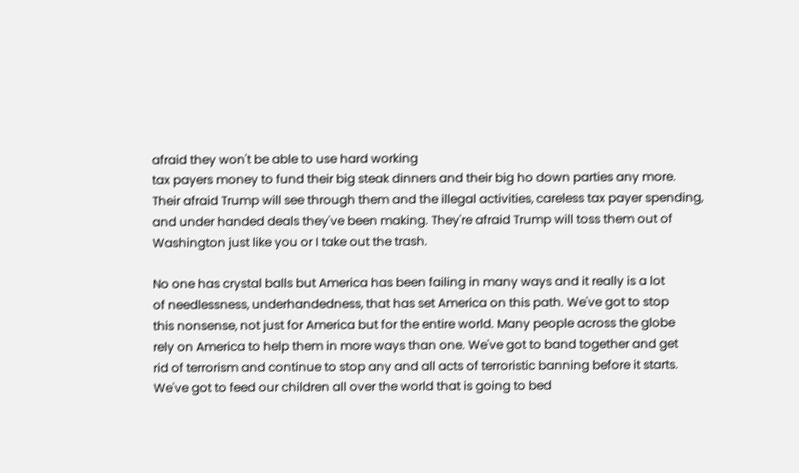afraid they won't be able to use hard working
tax payers money to fund their big steak dinners and their big ho down parties any more.
Their afraid Trump will see through them and the illegal activities, careless tax payer spending,
and under handed deals they've been making. They're afraid Trump will toss them out of
Washington just like you or I take out the trash.

No one has crystal balls but America has been failing in many ways and it really is a lot
of needlessness, underhandedness, that has set America on this path. We've got to stop
this nonsense, not just for America but for the entire world. Many people across the globe
rely on America to help them in more ways than one. We've got to band together and get
rid of terrorism and continue to stop any and all acts of terroristic banning before it starts.
We've got to feed our children all over the world that is going to bed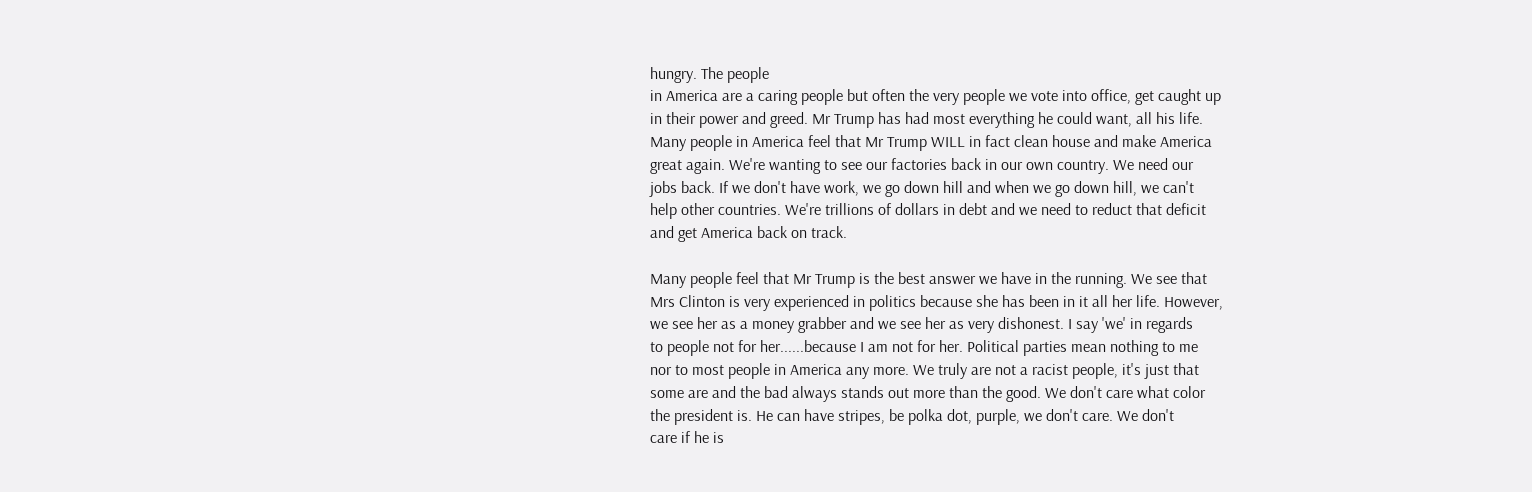hungry. The people
in America are a caring people but often the very people we vote into office, get caught up
in their power and greed. Mr Trump has had most everything he could want, all his life.
Many people in America feel that Mr Trump WILL in fact clean house and make America
great again. We're wanting to see our factories back in our own country. We need our
jobs back. If we don't have work, we go down hill and when we go down hill, we can't
help other countries. We're trillions of dollars in debt and we need to reduct that deficit
and get America back on track.

Many people feel that Mr Trump is the best answer we have in the running. We see that
Mrs Clinton is very experienced in politics because she has been in it all her life. However,
we see her as a money grabber and we see her as very dishonest. I say 'we' in regards
to people not for her......because I am not for her. Political parties mean nothing to me
nor to most people in America any more. We truly are not a racist people, it's just that
some are and the bad always stands out more than the good. We don't care what color
the president is. He can have stripes, be polka dot, purple, we don't care. We don't
care if he is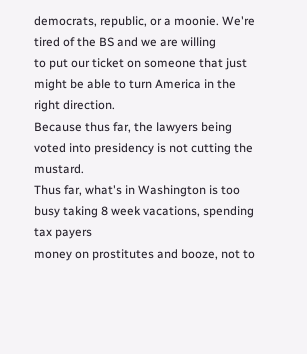democrats, republic, or a moonie. We're tired of the BS and we are willing
to put our ticket on someone that just might be able to turn America in the right direction.
Because thus far, the lawyers being voted into presidency is not cutting the mustard.
Thus far, what's in Washington is too busy taking 8 week vacations, spending tax payers
money on prostitutes and booze, not to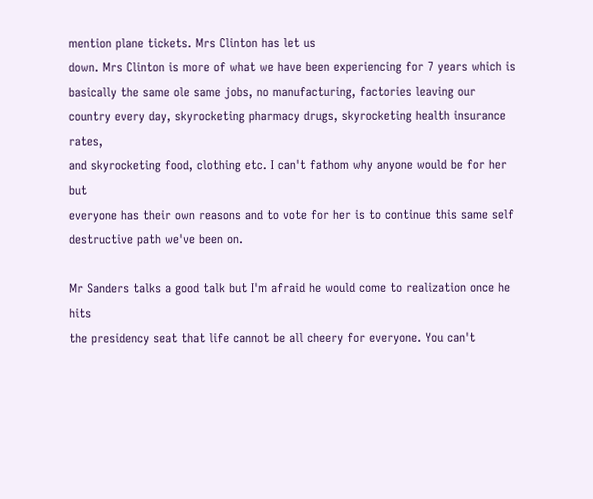mention plane tickets. Mrs Clinton has let us
down. Mrs Clinton is more of what we have been experiencing for 7 years which is
basically the same ole same jobs, no manufacturing, factories leaving our
country every day, skyrocketing pharmacy drugs, skyrocketing health insurance rates,
and skyrocketing food, clothing etc. I can't fathom why anyone would be for her but
everyone has their own reasons and to vote for her is to continue this same self
destructive path we've been on.

Mr Sanders talks a good talk but I'm afraid he would come to realization once he hits
the presidency seat that life cannot be all cheery for everyone. You can't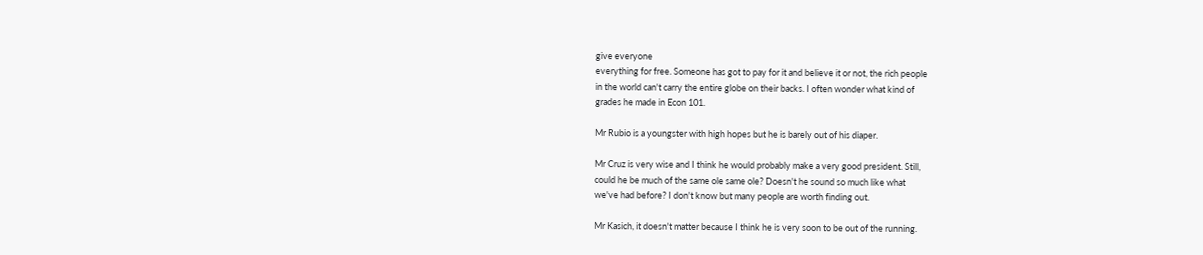give everyone
everything for free. Someone has got to pay for it and believe it or not, the rich people
in the world can't carry the entire globe on their backs. I often wonder what kind of
grades he made in Econ 101.

Mr Rubio is a youngster with high hopes but he is barely out of his diaper.

Mr Cruz is very wise and I think he would probably make a very good president. Still,
could he be much of the same ole same ole? Doesn't he sound so much like what
we've had before? I don't know but many people are worth finding out.

Mr Kasich, it doesn't matter because I think he is very soon to be out of the running.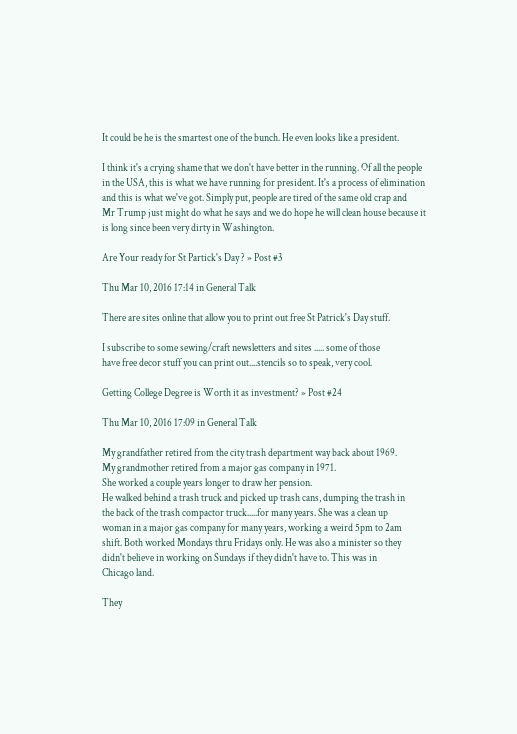It could be he is the smartest one of the bunch. He even looks like a president.

I think it's a crying shame that we don't have better in the running. Of all the people
in the USA, this is what we have running for president. It's a process of elimination
and this is what we've got. Simply put, people are tired of the same old crap and
Mr Trump just might do what he says and we do hope he will clean house because it
is long since been very dirty in Washington.

Are Your ready for St Partick's Day ? » Post #3

Thu Mar 10, 2016 17:14 in General Talk

There are sites online that allow you to print out free St Patrick's Day stuff.

I subscribe to some sewing/craft newsletters and sites ..... some of those
have free decor stuff you can print out....stencils so to speak, very cool.

Getting College Degree is Worth it as investment? » Post #24

Thu Mar 10, 2016 17:09 in General Talk

My grandfather retired from the city trash department way back about 1969.
My grandmother retired from a major gas company in 1971.
She worked a couple years longer to draw her pension.
He walked behind a trash truck and picked up trash cans, dumping the trash in
the back of the trash compactor truck.....for many years. She was a clean up
woman in a major gas company for many years, working a weird 5pm to 2am
shift. Both worked Mondays thru Fridays only. He was also a minister so they
didn't believe in working on Sundays if they didn't have to. This was in
Chicago land.

They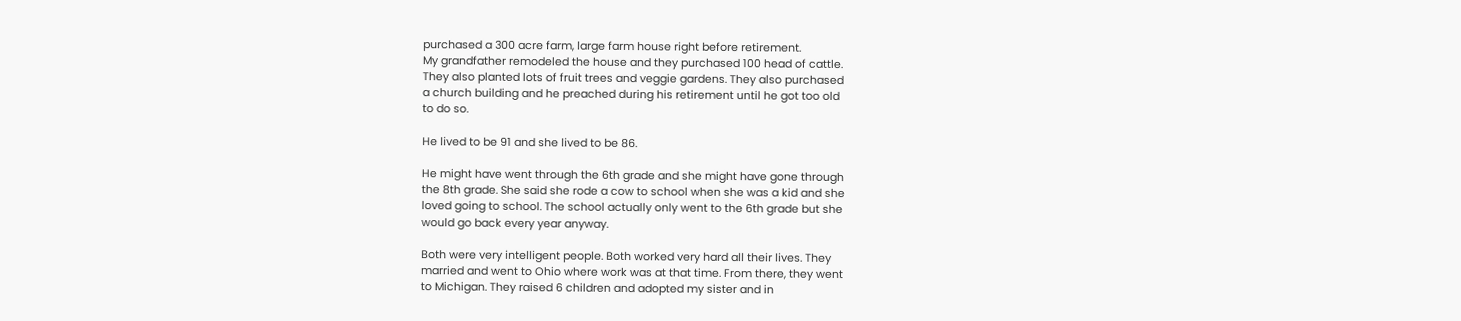purchased a 300 acre farm, large farm house right before retirement.
My grandfather remodeled the house and they purchased 100 head of cattle.
They also planted lots of fruit trees and veggie gardens. They also purchased
a church building and he preached during his retirement until he got too old
to do so.

He lived to be 91 and she lived to be 86.

He might have went through the 6th grade and she might have gone through
the 8th grade. She said she rode a cow to school when she was a kid and she
loved going to school. The school actually only went to the 6th grade but she
would go back every year anyway.

Both were very intelligent people. Both worked very hard all their lives. They
married and went to Ohio where work was at that time. From there, they went
to Michigan. They raised 6 children and adopted my sister and in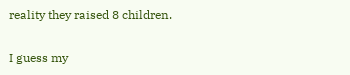reality they raised 8 children.

I guess my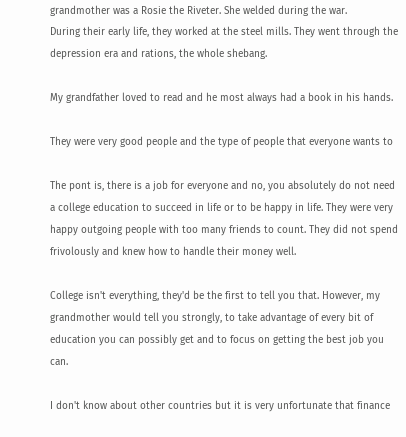grandmother was a Rosie the Riveter. She welded during the war.
During their early life, they worked at the steel mills. They went through the
depression era and rations, the whole shebang.

My grandfather loved to read and he most always had a book in his hands.

They were very good people and the type of people that everyone wants to

The pont is, there is a job for everyone and no, you absolutely do not need
a college education to succeed in life or to be happy in life. They were very
happy outgoing people with too many friends to count. They did not spend
frivolously and knew how to handle their money well.

College isn't everything, they'd be the first to tell you that. However, my
grandmother would tell you strongly, to take advantage of every bit of
education you can possibly get and to focus on getting the best job you can.

I don't know about other countries but it is very unfortunate that finance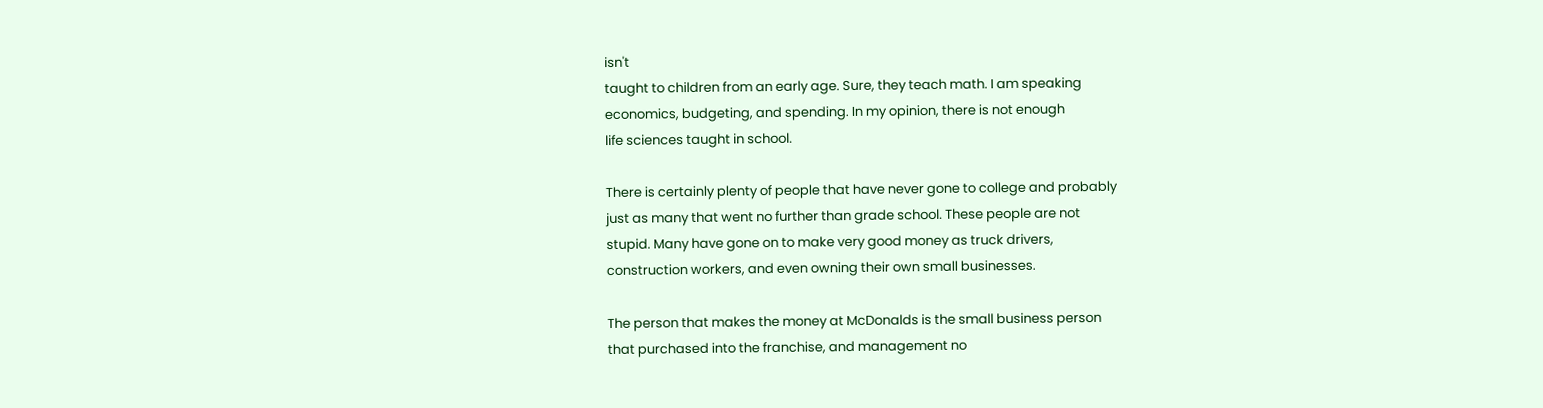isn't
taught to children from an early age. Sure, they teach math. I am speaking
economics, budgeting, and spending. In my opinion, there is not enough
life sciences taught in school.

There is certainly plenty of people that have never gone to college and probably
just as many that went no further than grade school. These people are not
stupid. Many have gone on to make very good money as truck drivers,
construction workers, and even owning their own small businesses.

The person that makes the money at McDonalds is the small business person
that purchased into the franchise, and management no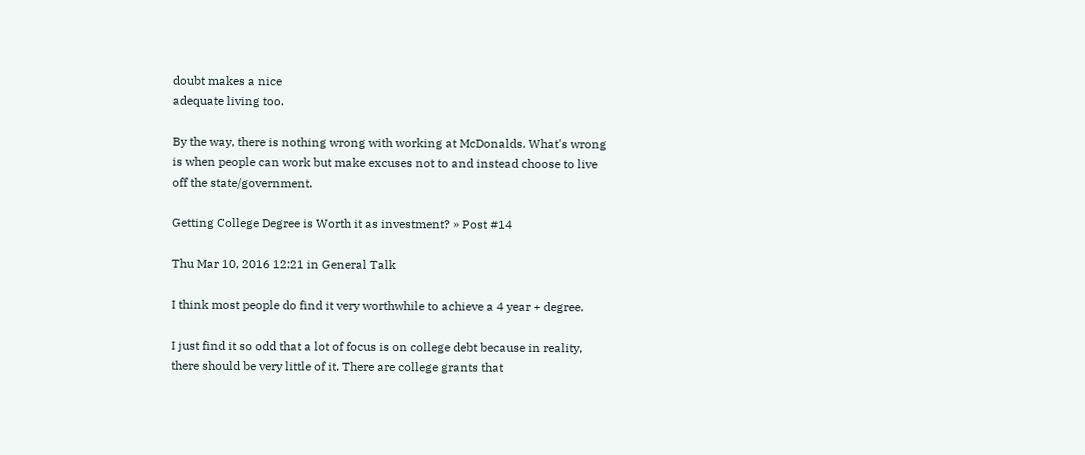doubt makes a nice
adequate living too.

By the way, there is nothing wrong with working at McDonalds. What's wrong
is when people can work but make excuses not to and instead choose to live
off the state/government.

Getting College Degree is Worth it as investment? » Post #14

Thu Mar 10, 2016 12:21 in General Talk

I think most people do find it very worthwhile to achieve a 4 year + degree.

I just find it so odd that a lot of focus is on college debt because in reality,
there should be very little of it. There are college grants that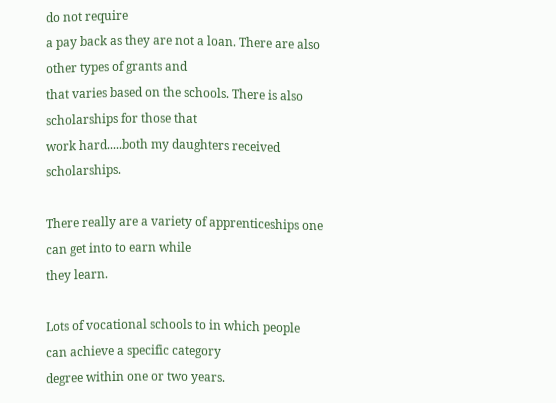do not require
a pay back as they are not a loan. There are also other types of grants and
that varies based on the schools. There is also scholarships for those that
work hard.....both my daughters received scholarships.

There really are a variety of apprenticeships one can get into to earn while
they learn.

Lots of vocational schools to in which people can achieve a specific category
degree within one or two years.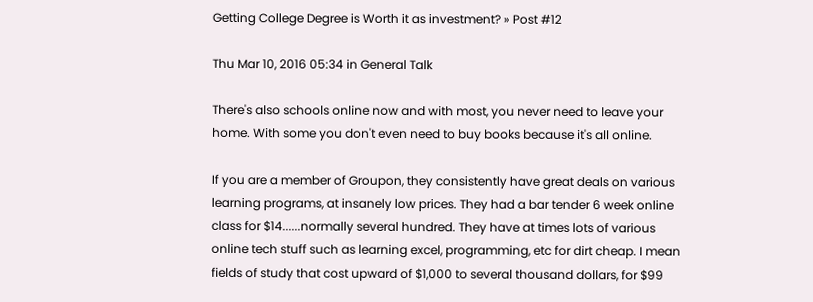Getting College Degree is Worth it as investment? » Post #12

Thu Mar 10, 2016 05:34 in General Talk

There's also schools online now and with most, you never need to leave your
home. With some you don't even need to buy books because it's all online.

If you are a member of Groupon, they consistently have great deals on various
learning programs, at insanely low prices. They had a bar tender 6 week online
class for $14......normally several hundred. They have at times lots of various
online tech stuff such as learning excel, programming, etc for dirt cheap. I mean
fields of study that cost upward of $1,000 to several thousand dollars, for $99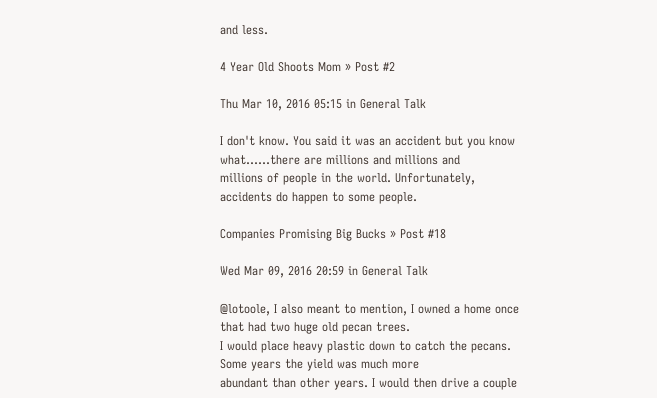and less.

4 Year Old Shoots Mom » Post #2

Thu Mar 10, 2016 05:15 in General Talk

I don't know. You said it was an accident but you know what......there are millions and millions and
millions of people in the world. Unfortunately, accidents do happen to some people.

Companies Promising Big Bucks » Post #18

Wed Mar 09, 2016 20:59 in General Talk

@lotoole, I also meant to mention, I owned a home once that had two huge old pecan trees.
I would place heavy plastic down to catch the pecans. Some years the yield was much more
abundant than other years. I would then drive a couple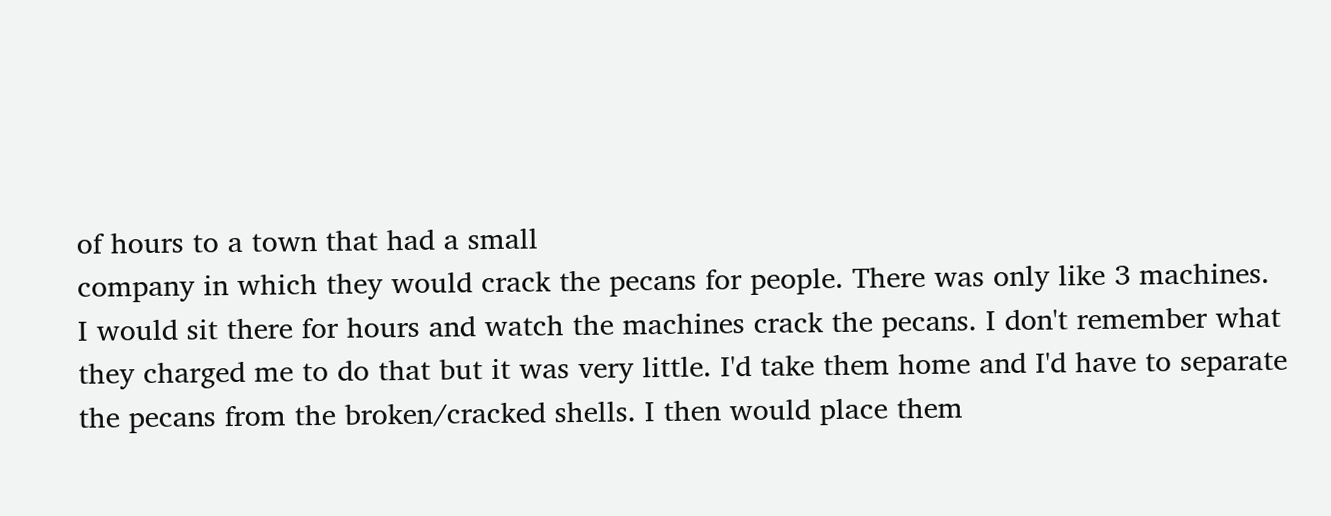of hours to a town that had a small
company in which they would crack the pecans for people. There was only like 3 machines.
I would sit there for hours and watch the machines crack the pecans. I don't remember what
they charged me to do that but it was very little. I'd take them home and I'd have to separate
the pecans from the broken/cracked shells. I then would place them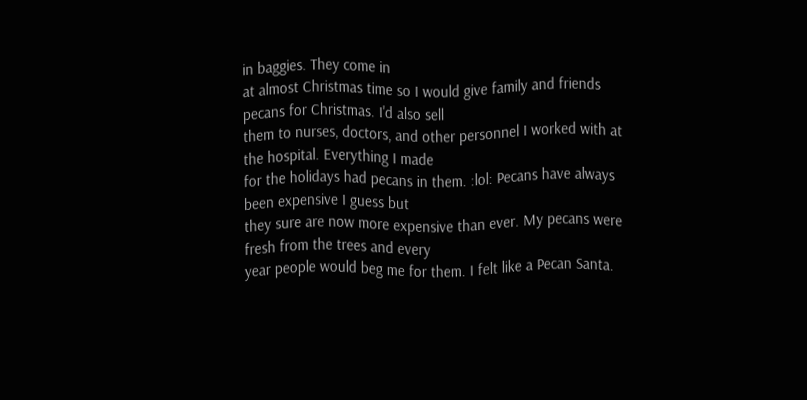in baggies. They come in
at almost Christmas time so I would give family and friends pecans for Christmas. I'd also sell
them to nurses, doctors, and other personnel I worked with at the hospital. Everything I made
for the holidays had pecans in them. :lol: Pecans have always been expensive I guess but
they sure are now more expensive than ever. My pecans were fresh from the trees and every
year people would beg me for them. I felt like a Pecan Santa.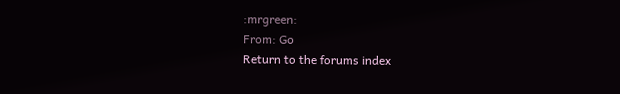:mrgreen:
From: Go
Return to the forums index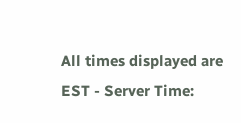All times displayed are EST - Server Time: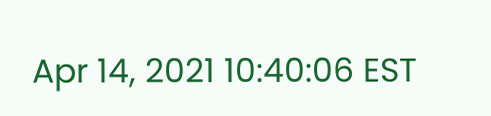Apr 14, 2021 10:40:06 EST